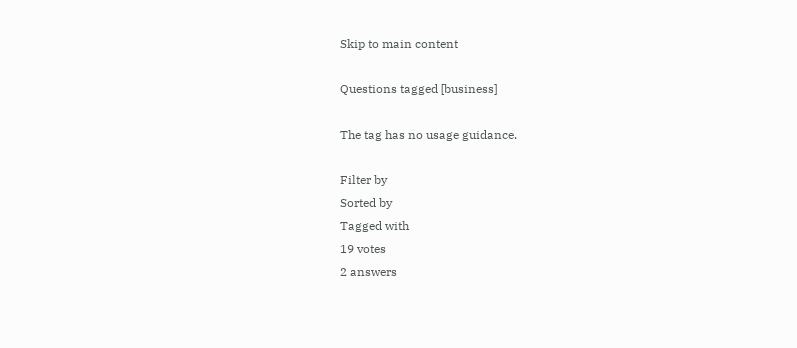Skip to main content

Questions tagged [business]

The tag has no usage guidance.

Filter by
Sorted by
Tagged with
19 votes
2 answers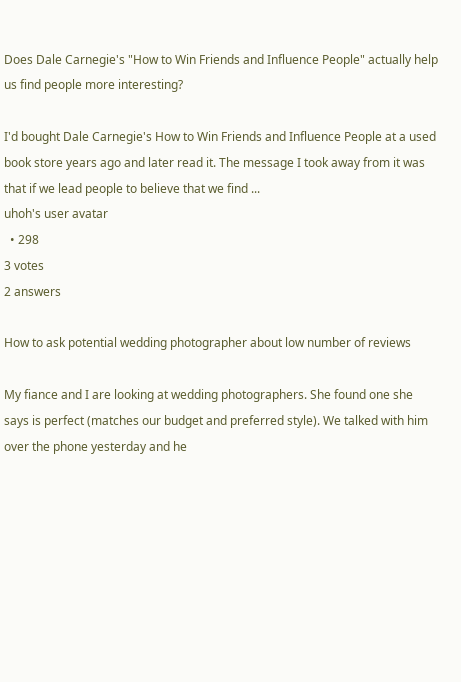Does Dale Carnegie's "How to Win Friends and Influence People" actually help us find people more interesting?

I'd bought Dale Carnegie's How to Win Friends and Influence People at a used book store years ago and later read it. The message I took away from it was that if we lead people to believe that we find ...
uhoh's user avatar
  • 298
3 votes
2 answers

How to ask potential wedding photographer about low number of reviews

My fiance and I are looking at wedding photographers. She found one she says is perfect (matches our budget and preferred style). We talked with him over the phone yesterday and he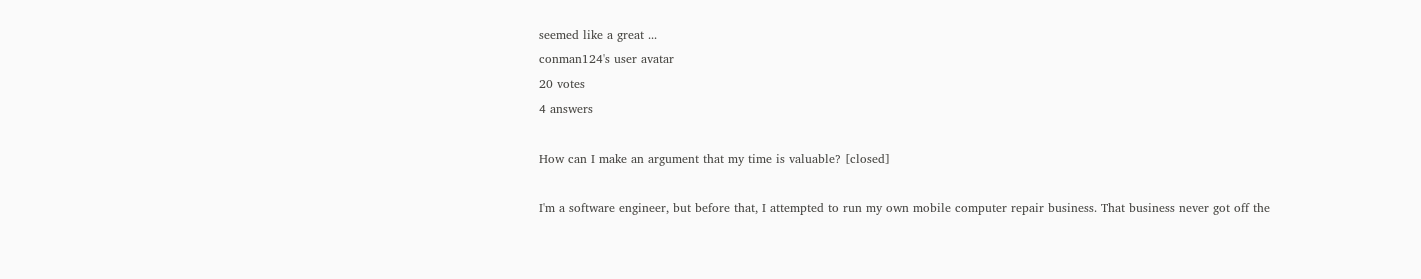seemed like a great ...
conman124's user avatar
20 votes
4 answers

How can I make an argument that my time is valuable? [closed]

I'm a software engineer, but before that, I attempted to run my own mobile computer repair business. That business never got off the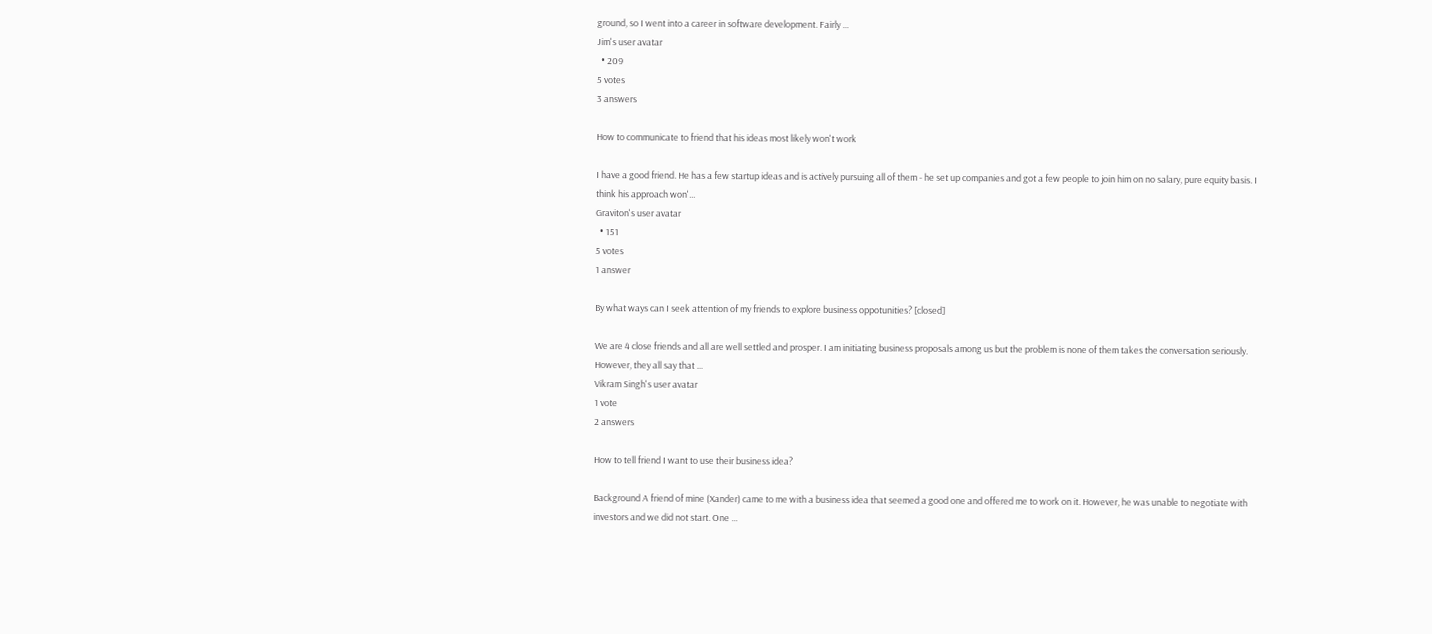ground, so I went into a career in software development. Fairly ...
Jim's user avatar
  • 209
5 votes
3 answers

How to communicate to friend that his ideas most likely won't work

I have a good friend. He has a few startup ideas and is actively pursuing all of them - he set up companies and got a few people to join him on no salary, pure equity basis. I think his approach won'...
Graviton's user avatar
  • 151
5 votes
1 answer

By what ways can I seek attention of my friends to explore business oppotunities? [closed]

We are 4 close friends and all are well settled and prosper. I am initiating business proposals among us but the problem is none of them takes the conversation seriously. However, they all say that ...
Vikram Singh's user avatar
1 vote
2 answers

How to tell friend I want to use their business idea?

Background A friend of mine (Xander) came to me with a business idea that seemed a good one and offered me to work on it. However, he was unable to negotiate with investors and we did not start. One ...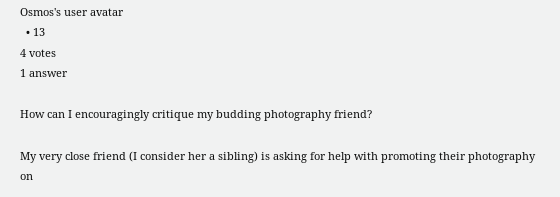Osmos's user avatar
  • 13
4 votes
1 answer

How can I encouragingly critique my budding photography friend?

My very close friend (I consider her a sibling) is asking for help with promoting their photography on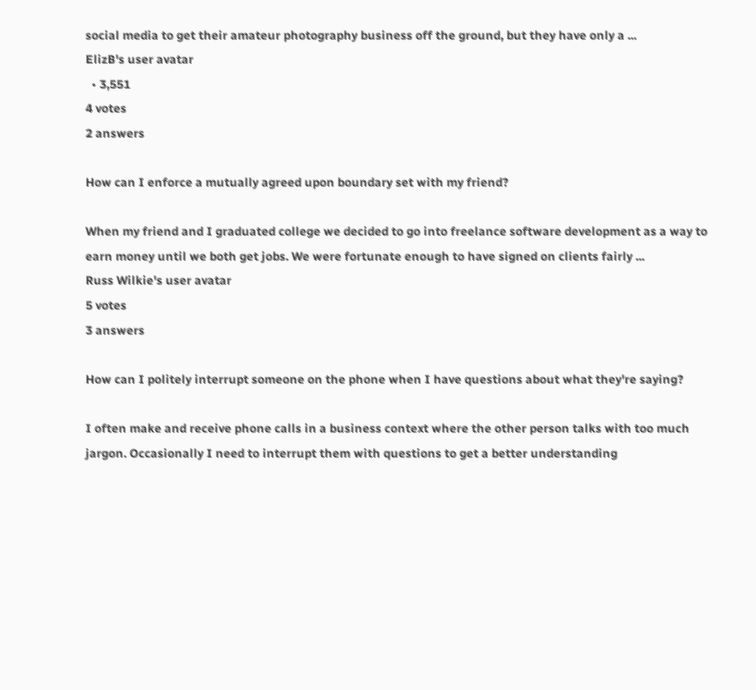social media to get their amateur photography business off the ground, but they have only a ...
ElizB's user avatar
  • 3,551
4 votes
2 answers

How can I enforce a mutually agreed upon boundary set with my friend?

When my friend and I graduated college we decided to go into freelance software development as a way to earn money until we both get jobs. We were fortunate enough to have signed on clients fairly ...
Russ Wilkie's user avatar
5 votes
3 answers

How can I politely interrupt someone on the phone when I have questions about what they're saying?

I often make and receive phone calls in a business context where the other person talks with too much jargon. Occasionally I need to interrupt them with questions to get a better understanding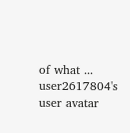of what ...
user2617804's user avatar